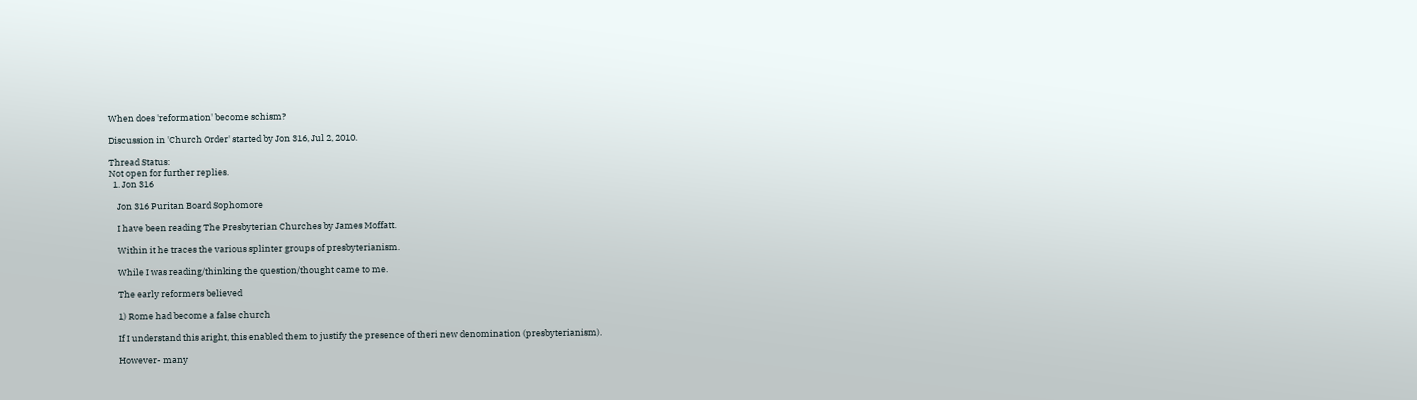When does 'reformation' become schism?

Discussion in 'Church Order' started by Jon 316, Jul 2, 2010.

Thread Status:
Not open for further replies.
  1. Jon 316

    Jon 316 Puritan Board Sophomore

    I have been reading The Presbyterian Churches by James Moffatt.

    Within it he traces the various splinter groups of presbyterianism.

    While I was reading/thinking the question/thought came to me.

    The early reformers believed

    1) Rome had become a false church

    If I understand this aright, this enabled them to justify the presence of theri new denomination (presbyterianism).

    However- many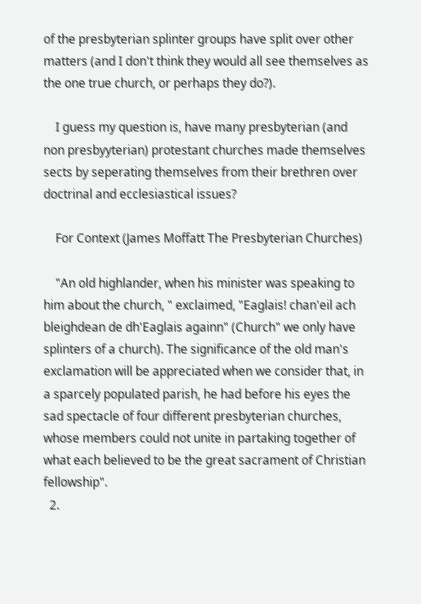of the presbyterian splinter groups have split over other matters (and I don't think they would all see themselves as the one true church, or perhaps they do?).

    I guess my question is, have many presbyterian (and non presbyyterian) protestant churches made themselves sects by seperating themselves from their brethren over doctrinal and ecclesiastical issues?

    For Context (James Moffatt The Presbyterian Churches)

    "An old highlander, when his minister was speaking to him about the church, " exclaimed, "Eaglais! chan'eil ach bleighdean de dh'Eaglais againn" (Church" we only have splinters of a church). The significance of the old man's exclamation will be appreciated when we consider that, in a sparcely populated parish, he had before his eyes the sad spectacle of four different presbyterian churches, whose members could not unite in partaking together of what each believed to be the great sacrament of Christian fellowship".
  2.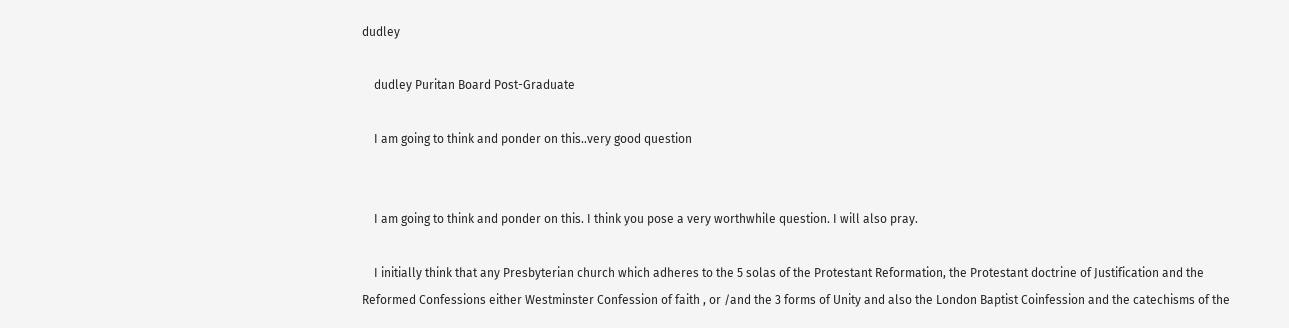dudley

    dudley Puritan Board Post-Graduate

    I am going to think and ponder on this..very good question


    I am going to think and ponder on this. I think you pose a very worthwhile question. I will also pray.

    I initially think that any Presbyterian church which adheres to the 5 solas of the Protestant Reformation, the Protestant doctrine of Justification and the Reformed Confessions either Westminster Confession of faith , or /and the 3 forms of Unity and also the London Baptist Coinfession and the catechisms of the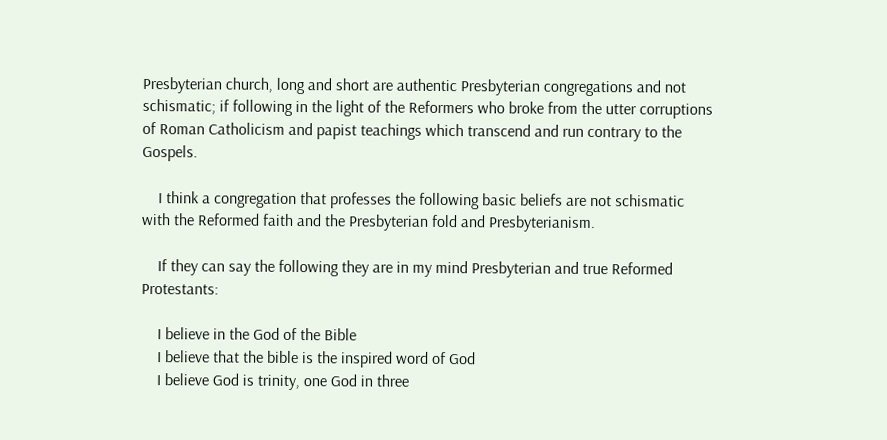Presbyterian church, long and short are authentic Presbyterian congregations and not schismatic; if following in the light of the Reformers who broke from the utter corruptions of Roman Catholicism and papist teachings which transcend and run contrary to the Gospels.

    I think a congregation that professes the following basic beliefs are not schismatic with the Reformed faith and the Presbyterian fold and Presbyterianism.

    If they can say the following they are in my mind Presbyterian and true Reformed Protestants:

    I believe in the God of the Bible
    I believe that the bible is the inspired word of God
    I believe God is trinity, one God in three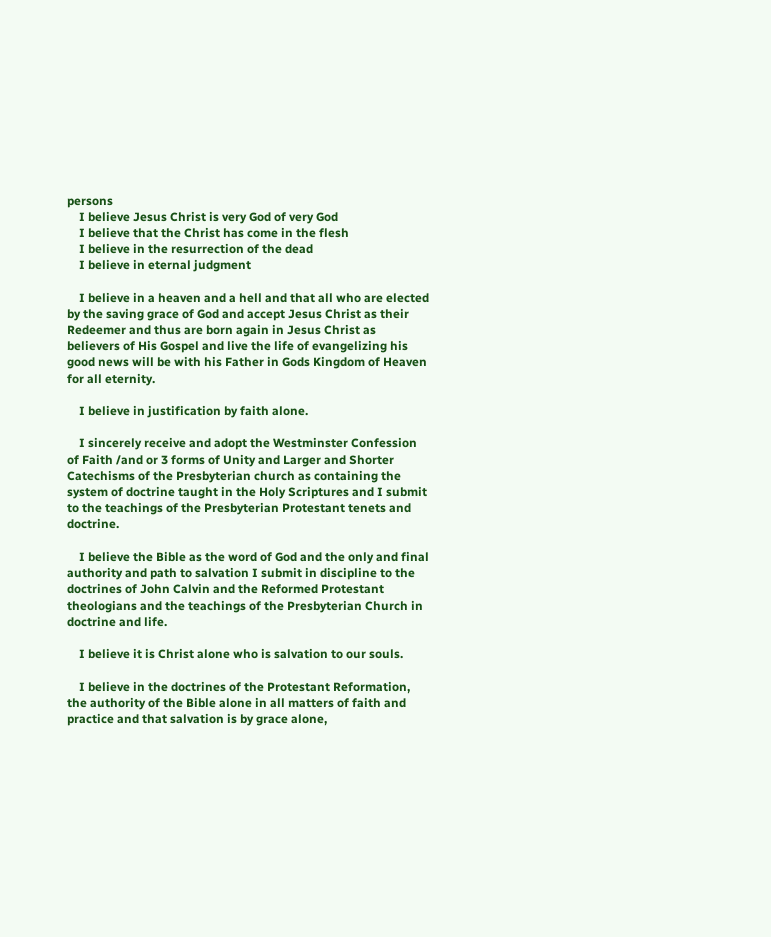persons
    I believe Jesus Christ is very God of very God
    I believe that the Christ has come in the flesh
    I believe in the resurrection of the dead
    I believe in eternal judgment

    I believe in a heaven and a hell and that all who are elected by the saving grace of God and accept Jesus Christ as their Redeemer and thus are born again in Jesus Christ as believers of His Gospel and live the life of evangelizing his good news will be with his Father in Gods Kingdom of Heaven for all eternity.

    I believe in justification by faith alone.

    I sincerely receive and adopt the Westminster Confession of Faith /and or 3 forms of Unity and Larger and Shorter Catechisms of the Presbyterian church as containing the system of doctrine taught in the Holy Scriptures and I submit to the teachings of the Presbyterian Protestant tenets and doctrine.

    I believe the Bible as the word of God and the only and final authority and path to salvation I submit in discipline to the doctrines of John Calvin and the Reformed Protestant theologians and the teachings of the Presbyterian Church in doctrine and life.

    I believe it is Christ alone who is salvation to our souls.

    I believe in the doctrines of the Protestant Reformation, the authority of the Bible alone in all matters of faith and practice and that salvation is by grace alone,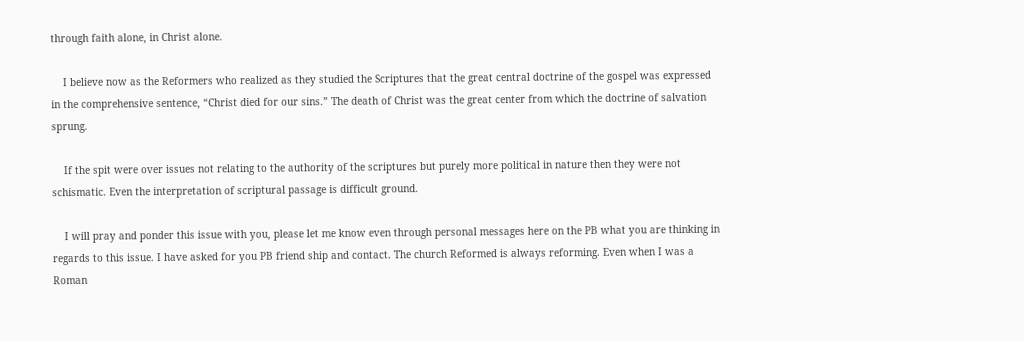through faith alone, in Christ alone.

    I believe now as the Reformers who realized as they studied the Scriptures that the great central doctrine of the gospel was expressed in the comprehensive sentence, “Christ died for our sins.” The death of Christ was the great center from which the doctrine of salvation sprung.

    If the spit were over issues not relating to the authority of the scriptures but purely more political in nature then they were not schismatic. Even the interpretation of scriptural passage is difficult ground.

    I will pray and ponder this issue with you, please let me know even through personal messages here on the PB what you are thinking in regards to this issue. I have asked for you PB friend ship and contact. The church Reformed is always reforming. Even when I was a Roman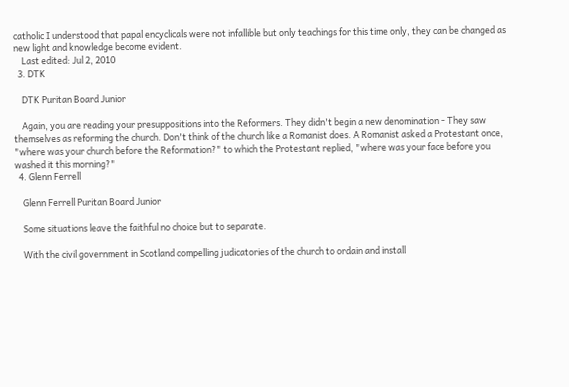catholic I understood that papal encyclicals were not infallible but only teachings for this time only, they can be changed as new light and knowledge become evident.
    Last edited: Jul 2, 2010
  3. DTK

    DTK Puritan Board Junior

    Again, you are reading your presuppositions into the Reformers. They didn't begin a new denomination - They saw themselves as reforming the church. Don't think of the church like a Romanist does. A Romanist asked a Protestant once, "where was your church before the Reformation?" to which the Protestant replied, "where was your face before you washed it this morning?"
  4. Glenn Ferrell

    Glenn Ferrell Puritan Board Junior

    Some situations leave the faithful no choice but to separate.

    With the civil government in Scotland compelling judicatories of the church to ordain and install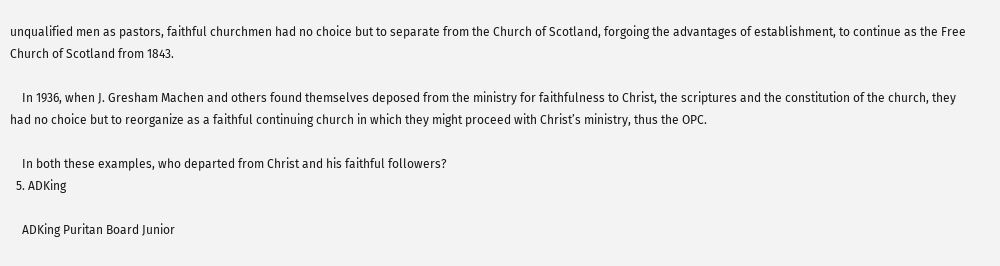unqualified men as pastors, faithful churchmen had no choice but to separate from the Church of Scotland, forgoing the advantages of establishment, to continue as the Free Church of Scotland from 1843.

    In 1936, when J. Gresham Machen and others found themselves deposed from the ministry for faithfulness to Christ, the scriptures and the constitution of the church, they had no choice but to reorganize as a faithful continuing church in which they might proceed with Christ’s ministry, thus the OPC.

    In both these examples, who departed from Christ and his faithful followers?
  5. ADKing

    ADKing Puritan Board Junior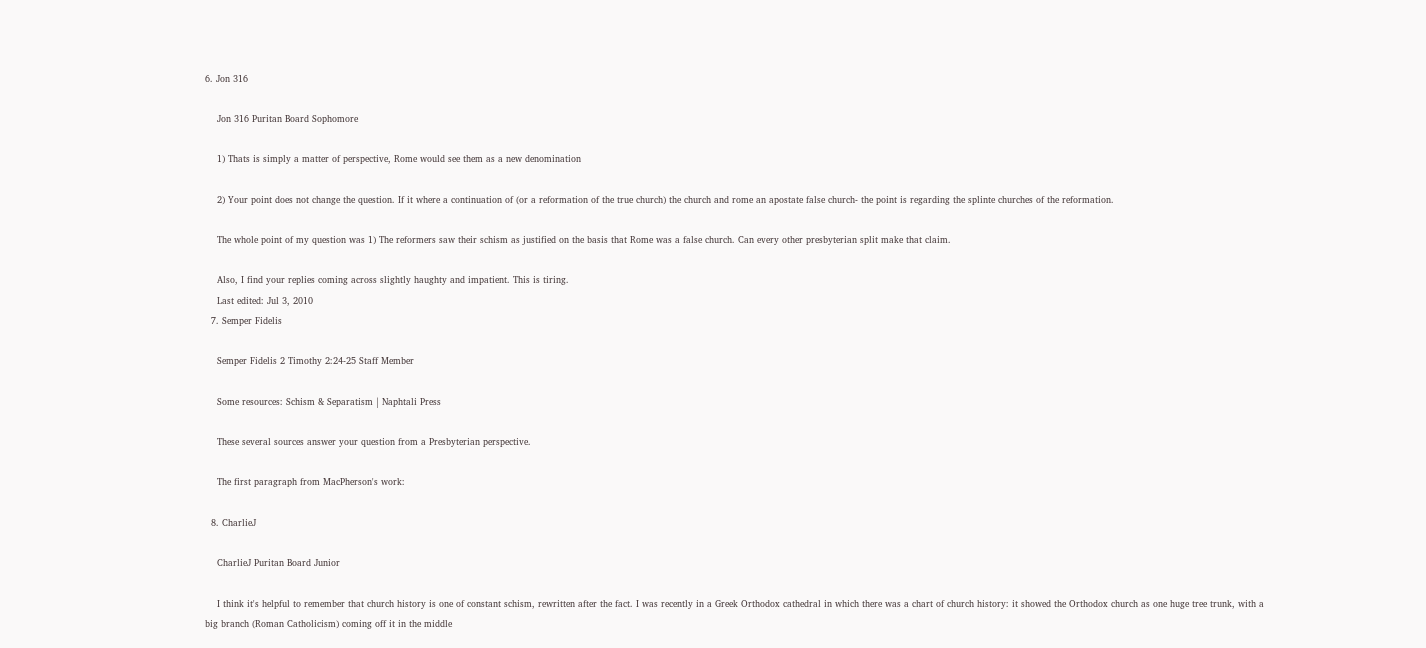6. Jon 316

    Jon 316 Puritan Board Sophomore

    1) Thats is simply a matter of perspective, Rome would see them as a new denomination

    2) Your point does not change the question. If it where a continuation of (or a reformation of the true church) the church and rome an apostate false church- the point is regarding the splinte churches of the reformation.

    The whole point of my question was 1) The reformers saw their schism as justified on the basis that Rome was a false church. Can every other presbyterian split make that claim.

    Also, I find your replies coming across slightly haughty and impatient. This is tiring.
    Last edited: Jul 3, 2010
  7. Semper Fidelis

    Semper Fidelis 2 Timothy 2:24-25 Staff Member

    Some resources: Schism & Separatism | Naphtali Press

    These several sources answer your question from a Presbyterian perspective.

    The first paragraph from MacPherson's work:

  8. CharlieJ

    CharlieJ Puritan Board Junior

    I think it's helpful to remember that church history is one of constant schism, rewritten after the fact. I was recently in a Greek Orthodox cathedral in which there was a chart of church history: it showed the Orthodox church as one huge tree trunk, with a big branch (Roman Catholicism) coming off it in the middle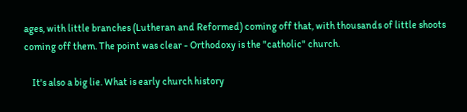ages, with little branches (Lutheran and Reformed) coming off that, with thousands of little shoots coming off them. The point was clear - Orthodoxy is the "catholic" church.

    It's also a big lie. What is early church history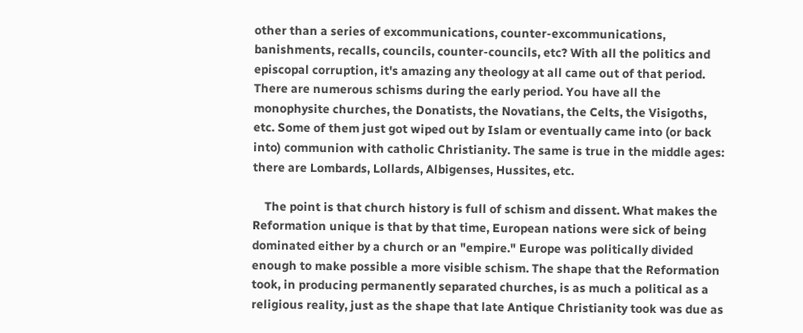other than a series of excommunications, counter-excommunications, banishments, recalls, councils, counter-councils, etc? With all the politics and episcopal corruption, it's amazing any theology at all came out of that period. There are numerous schisms during the early period. You have all the monophysite churches, the Donatists, the Novatians, the Celts, the Visigoths, etc. Some of them just got wiped out by Islam or eventually came into (or back into) communion with catholic Christianity. The same is true in the middle ages: there are Lombards, Lollards, Albigenses, Hussites, etc.

    The point is that church history is full of schism and dissent. What makes the Reformation unique is that by that time, European nations were sick of being dominated either by a church or an "empire." Europe was politically divided enough to make possible a more visible schism. The shape that the Reformation took, in producing permanently separated churches, is as much a political as a religious reality, just as the shape that late Antique Christianity took was due as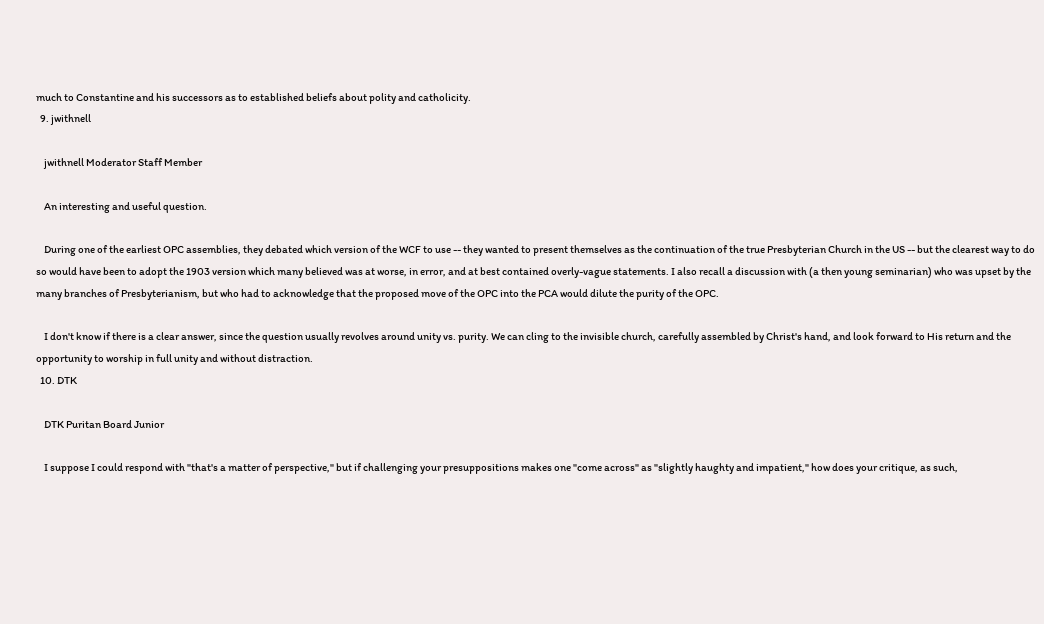much to Constantine and his successors as to established beliefs about polity and catholicity.
  9. jwithnell

    jwithnell Moderator Staff Member

    An interesting and useful question.

    During one of the earliest OPC assemblies, they debated which version of the WCF to use -- they wanted to present themselves as the continuation of the true Presbyterian Church in the US -- but the clearest way to do so would have been to adopt the 1903 version which many believed was at worse, in error, and at best contained overly-vague statements. I also recall a discussion with (a then young seminarian) who was upset by the many branches of Presbyterianism, but who had to acknowledge that the proposed move of the OPC into the PCA would dilute the purity of the OPC.

    I don't know if there is a clear answer, since the question usually revolves around unity vs. purity. We can cling to the invisible church, carefully assembled by Christ's hand, and look forward to His return and the opportunity to worship in full unity and without distraction.
  10. DTK

    DTK Puritan Board Junior

    I suppose I could respond with "that's a matter of perspective," but if challenging your presuppositions makes one "come across" as "slightly haughty and impatient," how does your critique, as such,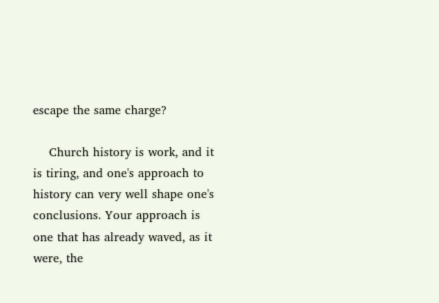escape the same charge?

    Church history is work, and it is tiring, and one's approach to history can very well shape one's conclusions. Your approach is one that has already waved, as it were, the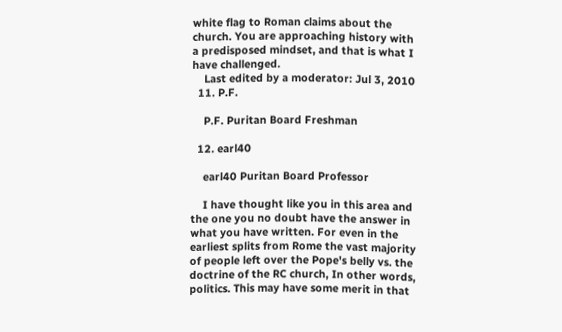white flag to Roman claims about the church. You are approaching history with a predisposed mindset, and that is what I have challenged.
    Last edited by a moderator: Jul 3, 2010
  11. P.F.

    P.F. Puritan Board Freshman

  12. earl40

    earl40 Puritan Board Professor

    I have thought like you in this area and the one you no doubt have the answer in what you have written. For even in the earliest splits from Rome the vast majority of people left over the Pope's belly vs. the doctrine of the RC church, In other words, politics. This may have some merit in that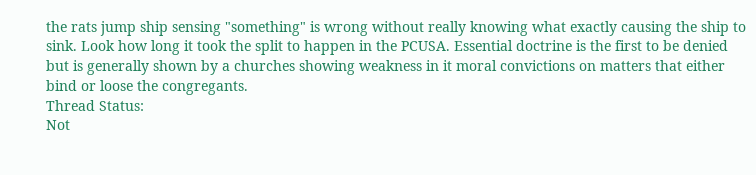the rats jump ship sensing "something" is wrong without really knowing what exactly causing the ship to sink. Look how long it took the split to happen in the PCUSA. Essential doctrine is the first to be denied but is generally shown by a churches showing weakness in it moral convictions on matters that either bind or loose the congregants.
Thread Status:
Not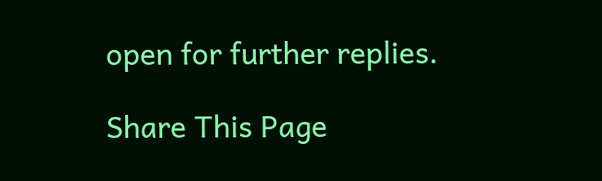open for further replies.

Share This Page